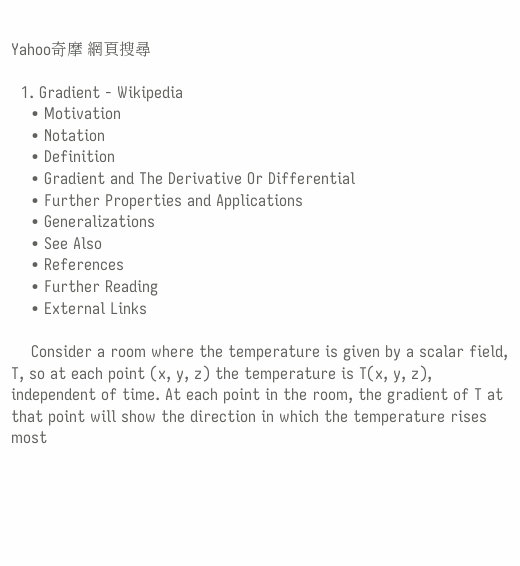Yahoo奇摩 網頁搜尋

  1. Gradient - Wikipedia
    • Motivation
    • Notation
    • Definition
    • Gradient and The Derivative Or Differential
    • Further Properties and Applications
    • Generalizations
    • See Also
    • References
    • Further Reading
    • External Links

    Consider a room where the temperature is given by a scalar field, T, so at each point (x, y, z) the temperature is T(x, y, z), independent of time. At each point in the room, the gradient of T at that point will show the direction in which the temperature rises most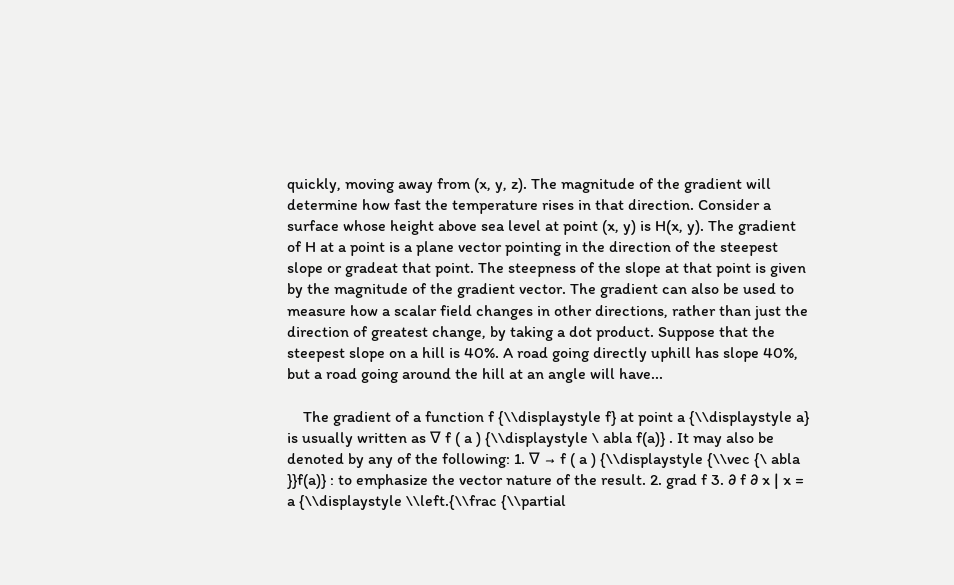quickly, moving away from (x, y, z). The magnitude of the gradient will determine how fast the temperature rises in that direction. Consider a surface whose height above sea level at point (x, y) is H(x, y). The gradient of H at a point is a plane vector pointing in the direction of the steepest slope or gradeat that point. The steepness of the slope at that point is given by the magnitude of the gradient vector. The gradient can also be used to measure how a scalar field changes in other directions, rather than just the direction of greatest change, by taking a dot product. Suppose that the steepest slope on a hill is 40%. A road going directly uphill has slope 40%, but a road going around the hill at an angle will have...

    The gradient of a function f {\\displaystyle f} at point a {\\displaystyle a} is usually written as ∇ f ( a ) {\\displaystyle \ abla f(a)} . It may also be denoted by any of the following: 1. ∇ → f ( a ) {\\displaystyle {\\vec {\ abla }}f(a)} : to emphasize the vector nature of the result. 2. grad f 3. ∂ f ∂ x | x = a {\\displaystyle \\left.{\\frac {\\partial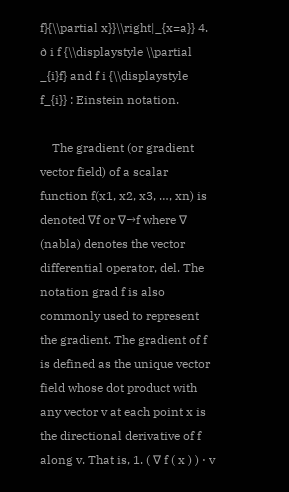f}{\\partial x}}\\right|_{x=a}} 4. ∂ i f {\\displaystyle \\partial _{i}f} and f i {\\displaystyle f_{i}} : Einstein notation.

    The gradient (or gradient vector field) of a scalar function f(x1, x2, x3, …, xn) is denoted ∇f or ∇→f where ∇ (nabla) denotes the vector differential operator, del. The notation grad f is also commonly used to represent the gradient. The gradient of f is defined as the unique vector field whose dot product with any vector v at each point x is the directional derivative of f along v. That is, 1. ( ∇ f ( x ) ) ⋅ v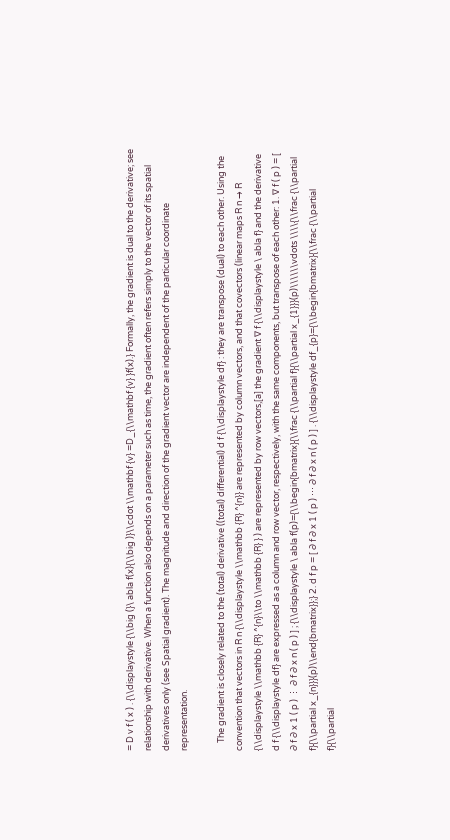= D v f ( x ) . {\\displaystyle {\\big (}\ abla f(x){\\big )}\\cdot \\mathbf {v} =D_{\\mathbf {v} }f(x).} Formally, the gradient is dual to the derivative; see relationship with derivative. When a function also depends on a parameter such as time, the gradient often refers simply to the vector of its spatial derivatives only (see Spatial gradient). The magnitude and direction of the gradient vector are independent of the particular coordinate representation.

    The gradient is closely related to the (total) derivative ((total) differential) d f {\\displaystyle df} : they are transpose (dual) to each other. Using the convention that vectors in R n {\\displaystyle \\mathbb {R} ^{n}} are represented by column vectors, and that covectors (linear maps R n → R {\\displaystyle \\mathbb {R} ^{n}\\to \\mathbb {R} } ) are represented by row vectors,[a] the gradient ∇ f {\\displaystyle \ abla f} and the derivative d f {\\displaystyle df} are expressed as a column and row vector, respectively, with the same components, but transpose of each other: 1. ∇ f ( p ) = [ ∂ f ∂ x 1 ( p ) ⋮ ∂ f ∂ x n ( p ) ] ; {\\displaystyle \ abla f(p)={\\begin{bmatrix}{\\frac {\\partial f}{\\partial x_{1}}}(p)\\\\\\vdots \\\\{\\frac {\\partial f}{\\partial x_{n}}}(p)\\end{bmatrix}};} 2. d f p = [ ∂ f ∂ x 1 ( p ) ⋯ ∂ f ∂ x n ( p ) ] . {\\displaystyle df_{p}={\\begin{bmatrix}{\\frac {\\partial f}{\\partial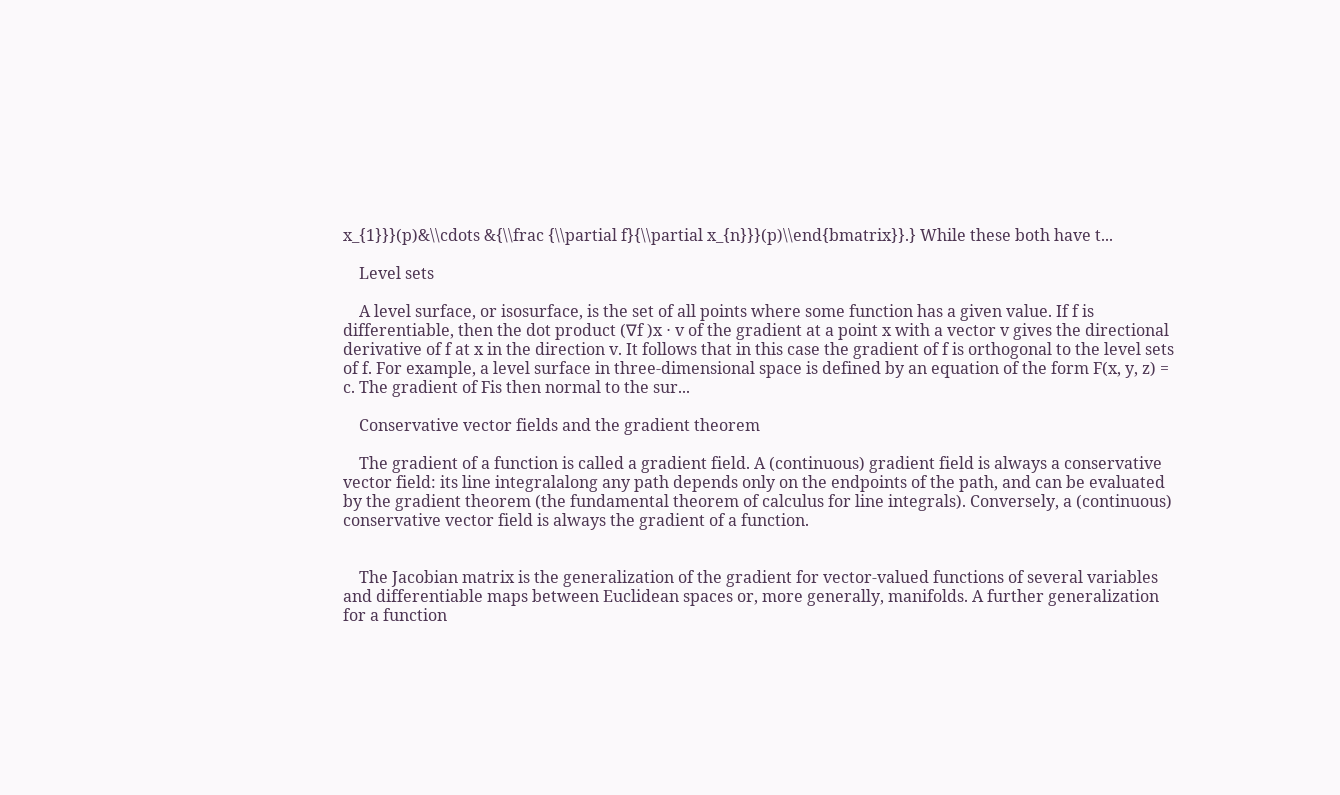x_{1}}}(p)&\\cdots &{\\frac {\\partial f}{\\partial x_{n}}}(p)\\end{bmatrix}}.} While these both have t...

    Level sets

    A level surface, or isosurface, is the set of all points where some function has a given value. If f is differentiable, then the dot product (∇f )x ⋅ v of the gradient at a point x with a vector v gives the directional derivative of f at x in the direction v. It follows that in this case the gradient of f is orthogonal to the level sets of f. For example, a level surface in three-dimensional space is defined by an equation of the form F(x, y, z) = c. The gradient of Fis then normal to the sur...

    Conservative vector fields and the gradient theorem

    The gradient of a function is called a gradient field. A (continuous) gradient field is always a conservative vector field: its line integralalong any path depends only on the endpoints of the path, and can be evaluated by the gradient theorem (the fundamental theorem of calculus for line integrals). Conversely, a (continuous) conservative vector field is always the gradient of a function.


    The Jacobian matrix is the generalization of the gradient for vector-valued functions of several variables and differentiable maps between Euclidean spaces or, more generally, manifolds. A further generalization for a function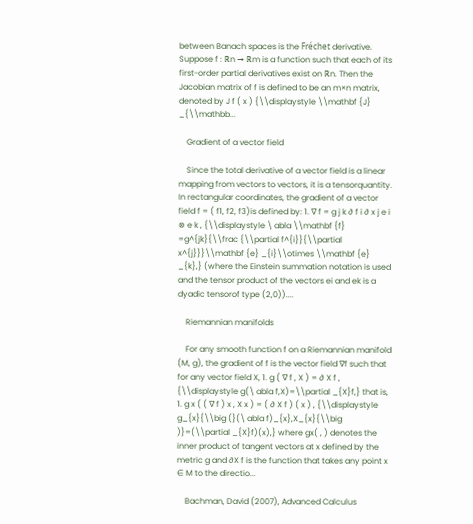between Banach spaces is the Fréchet derivative. Suppose f : ℝn → ℝm is a function such that each of its first-order partial derivatives exist on ℝn. Then the Jacobian matrix of f is defined to be an m×n matrix, denoted by J f ( x ) {\\displaystyle \\mathbf {J} _{\\mathbb...

    Gradient of a vector field

    Since the total derivative of a vector field is a linear mapping from vectors to vectors, it is a tensorquantity. In rectangular coordinates, the gradient of a vector field f = ( f1, f2, f3)is defined by: 1. ∇ f = g j k ∂ f i ∂ x j e i ⊗ e k , {\\displaystyle \ abla \\mathbf {f} =g^{jk}{\\frac {\\partial f^{i}}{\\partial x^{j}}}\\mathbf {e} _{i}\\otimes \\mathbf {e} _{k},} (where the Einstein summation notation is used and the tensor product of the vectors ei and ek is a dyadic tensorof type (2,0))....

    Riemannian manifolds

    For any smooth function f on a Riemannian manifold (M, g), the gradient of f is the vector field ∇f such that for any vector field X, 1. g ( ∇ f , X ) = ∂ X f , {\\displaystyle g(\ abla f,X)=\\partial _{X}f,} that is, 1. g x ( ( ∇ f ) x , X x ) = ( ∂ X f ) ( x ) , {\\displaystyle g_{x}{\\big (}(\ abla f)_{x},X_{x}{\\big )}=(\\partial _{X}f)(x),} where gx( , ) denotes the inner product of tangent vectors at x defined by the metric g and ∂X f is the function that takes any point x ∈ M to the directio...

    Bachman, David (2007), Advanced Calculus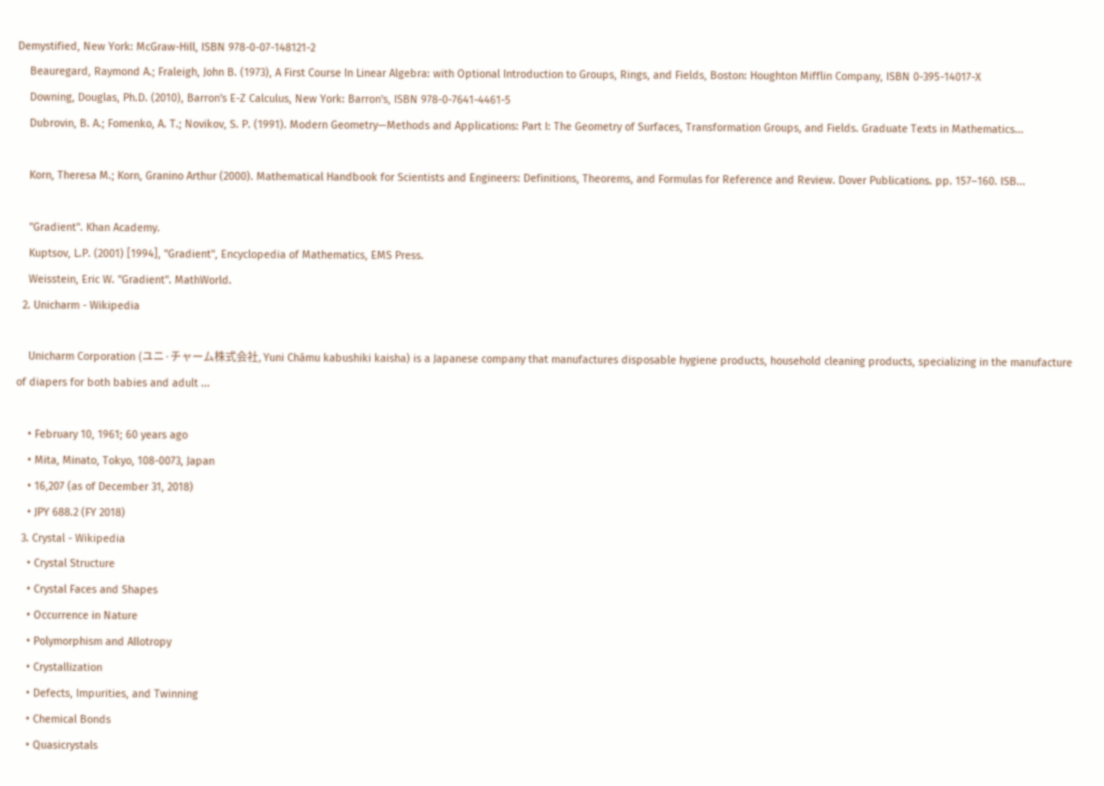Demystified, New York: McGraw-Hill, ISBN 978-0-07-148121-2
    Beauregard, Raymond A.; Fraleigh, John B. (1973), A First Course In Linear Algebra: with Optional Introduction to Groups, Rings, and Fields, Boston: Houghton Mifflin Company, ISBN 0-395-14017-X
    Downing, Douglas, Ph.D. (2010), Barron's E-Z Calculus, New York: Barron's, ISBN 978-0-7641-4461-5
    Dubrovin, B. A.; Fomenko, A. T.; Novikov, S. P. (1991). Modern Geometry—Methods and Applications: Part I: The Geometry of Surfaces, Transformation Groups, and Fields. Graduate Texts in Mathematics...

    Korn, Theresa M.; Korn, Granino Arthur (2000). Mathematical Handbook for Scientists and Engineers: Definitions, Theorems, and Formulas for Reference and Review. Dover Publications. pp. 157–160. ISB...

    "Gradient". Khan Academy.
    Kuptsov, L.P. (2001) [1994], "Gradient", Encyclopedia of Mathematics, EMS Press.
    Weisstein, Eric W. "Gradient". MathWorld.
  2. Unicharm - Wikipedia

    Unicharm Corporation (ユニ·チャーム株式会社, Yuni Chāmu kabushiki kaisha) is a Japanese company that manufactures disposable hygiene products, household cleaning products, specializing in the manufacture of diapers for both babies and adult ...

    • February 10, 1961; 60 years ago
    • Mita, Minato, Tokyo, 108-0073, Japan
    • 16,207 (as of December 31, 2018)
    • JPY 688.2 (FY 2018)
  3. Crystal - Wikipedia
    • Crystal Structure
    • Crystal Faces and Shapes
    • Occurrence in Nature
    • Polymorphism and Allotropy
    • Crystallization
    • Defects, Impurities, and Twinning
    • Chemical Bonds
    • Quasicrystals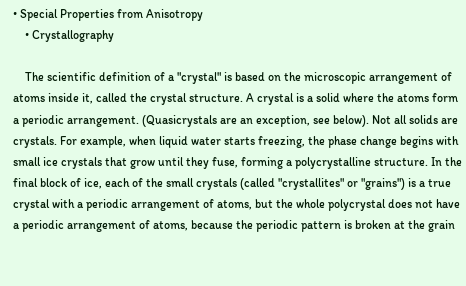• Special Properties from Anisotropy
    • Crystallography

    The scientific definition of a "crystal" is based on the microscopic arrangement of atoms inside it, called the crystal structure. A crystal is a solid where the atoms form a periodic arrangement. (Quasicrystals are an exception, see below). Not all solids are crystals. For example, when liquid water starts freezing, the phase change begins with small ice crystals that grow until they fuse, forming a polycrystalline structure. In the final block of ice, each of the small crystals (called "crystallites" or "grains") is a true crystal with a periodic arrangement of atoms, but the whole polycrystal does not have a periodic arrangement of atoms, because the periodic pattern is broken at the grain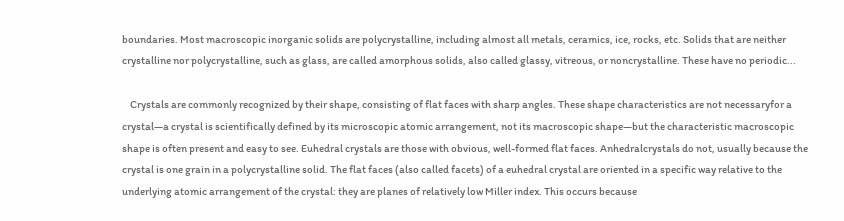boundaries. Most macroscopic inorganic solids are polycrystalline, including almost all metals, ceramics, ice, rocks, etc. Solids that are neither crystalline nor polycrystalline, such as glass, are called amorphous solids, also called glassy, vitreous, or noncrystalline. These have no periodic...

    Crystals are commonly recognized by their shape, consisting of flat faces with sharp angles. These shape characteristics are not necessaryfor a crystal—a crystal is scientifically defined by its microscopic atomic arrangement, not its macroscopic shape—but the characteristic macroscopic shape is often present and easy to see. Euhedral crystals are those with obvious, well-formed flat faces. Anhedralcrystals do not, usually because the crystal is one grain in a polycrystalline solid. The flat faces (also called facets) of a euhedral crystal are oriented in a specific way relative to the underlying atomic arrangement of the crystal: they are planes of relatively low Miller index. This occurs because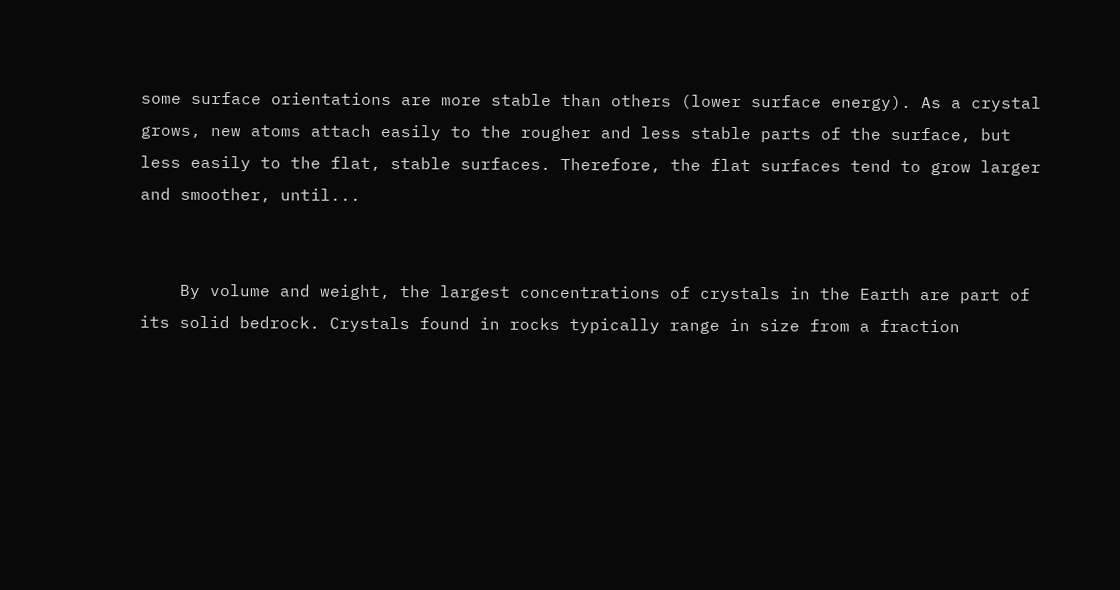some surface orientations are more stable than others (lower surface energy). As a crystal grows, new atoms attach easily to the rougher and less stable parts of the surface, but less easily to the flat, stable surfaces. Therefore, the flat surfaces tend to grow larger and smoother, until...


    By volume and weight, the largest concentrations of crystals in the Earth are part of its solid bedrock. Crystals found in rocks typically range in size from a fraction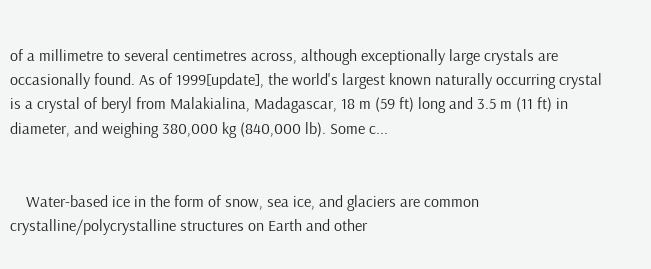of a millimetre to several centimetres across, although exceptionally large crystals are occasionally found. As of 1999[update], the world's largest known naturally occurring crystal is a crystal of beryl from Malakialina, Madagascar, 18 m (59 ft) long and 3.5 m (11 ft) in diameter, and weighing 380,000 kg (840,000 lb). Some c...


    Water-based ice in the form of snow, sea ice, and glaciers are common crystalline/polycrystalline structures on Earth and other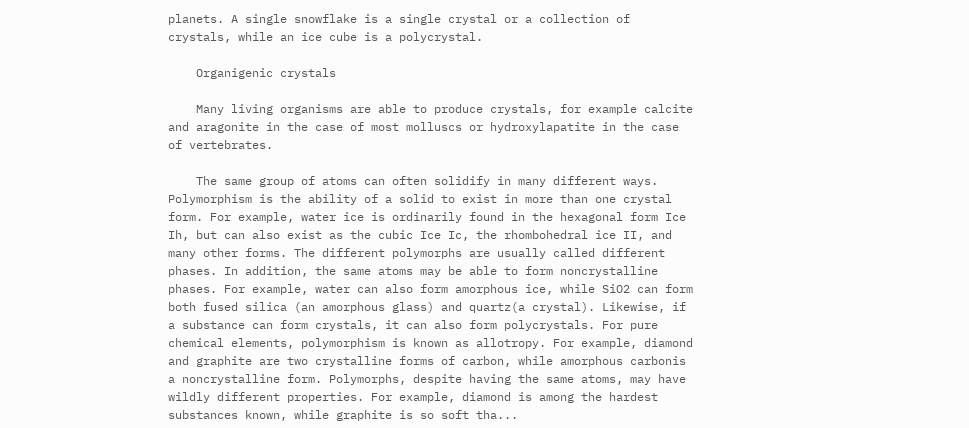planets. A single snowflake is a single crystal or a collection of crystals, while an ice cube is a polycrystal.

    Organigenic crystals

    Many living organisms are able to produce crystals, for example calcite and aragonite in the case of most molluscs or hydroxylapatite in the case of vertebrates.

    The same group of atoms can often solidify in many different ways. Polymorphism is the ability of a solid to exist in more than one crystal form. For example, water ice is ordinarily found in the hexagonal form Ice Ih, but can also exist as the cubic Ice Ic, the rhombohedral ice II, and many other forms. The different polymorphs are usually called different phases. In addition, the same atoms may be able to form noncrystalline phases. For example, water can also form amorphous ice, while SiO2 can form both fused silica (an amorphous glass) and quartz(a crystal). Likewise, if a substance can form crystals, it can also form polycrystals. For pure chemical elements, polymorphism is known as allotropy. For example, diamond and graphite are two crystalline forms of carbon, while amorphous carbonis a noncrystalline form. Polymorphs, despite having the same atoms, may have wildly different properties. For example, diamond is among the hardest substances known, while graphite is so soft tha...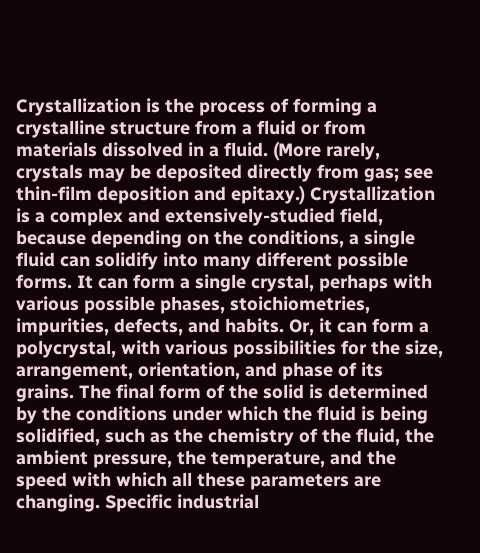Crystallization is the process of forming a crystalline structure from a fluid or from materials dissolved in a fluid. (More rarely, crystals may be deposited directly from gas; see thin-film deposition and epitaxy.) Crystallization is a complex and extensively-studied field, because depending on the conditions, a single fluid can solidify into many different possible forms. It can form a single crystal, perhaps with various possible phases, stoichiometries, impurities, defects, and habits. Or, it can form a polycrystal, with various possibilities for the size, arrangement, orientation, and phase of its grains. The final form of the solid is determined by the conditions under which the fluid is being solidified, such as the chemistry of the fluid, the ambient pressure, the temperature, and the speed with which all these parameters are changing. Specific industrial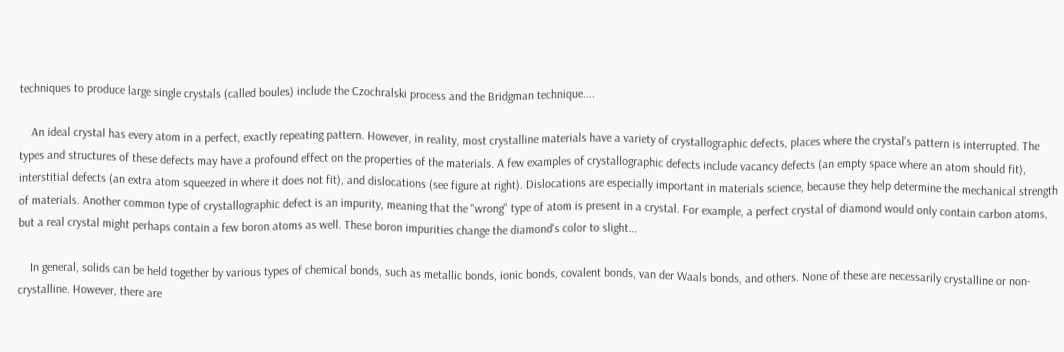techniques to produce large single crystals (called boules) include the Czochralski process and the Bridgman technique....

    An ideal crystal has every atom in a perfect, exactly repeating pattern. However, in reality, most crystalline materials have a variety of crystallographic defects, places where the crystal's pattern is interrupted. The types and structures of these defects may have a profound effect on the properties of the materials. A few examples of crystallographic defects include vacancy defects (an empty space where an atom should fit), interstitial defects (an extra atom squeezed in where it does not fit), and dislocations (see figure at right). Dislocations are especially important in materials science, because they help determine the mechanical strength of materials. Another common type of crystallographic defect is an impurity, meaning that the "wrong" type of atom is present in a crystal. For example, a perfect crystal of diamond would only contain carbon atoms, but a real crystal might perhaps contain a few boron atoms as well. These boron impurities change the diamond's color to slight...

    In general, solids can be held together by various types of chemical bonds, such as metallic bonds, ionic bonds, covalent bonds, van der Waals bonds, and others. None of these are necessarily crystalline or non-crystalline. However, there are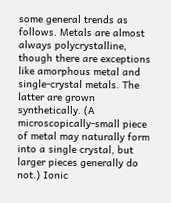some general trends as follows. Metals are almost always polycrystalline, though there are exceptions like amorphous metal and single-crystal metals. The latter are grown synthetically. (A microscopically-small piece of metal may naturally form into a single crystal, but larger pieces generally do not.) Ionic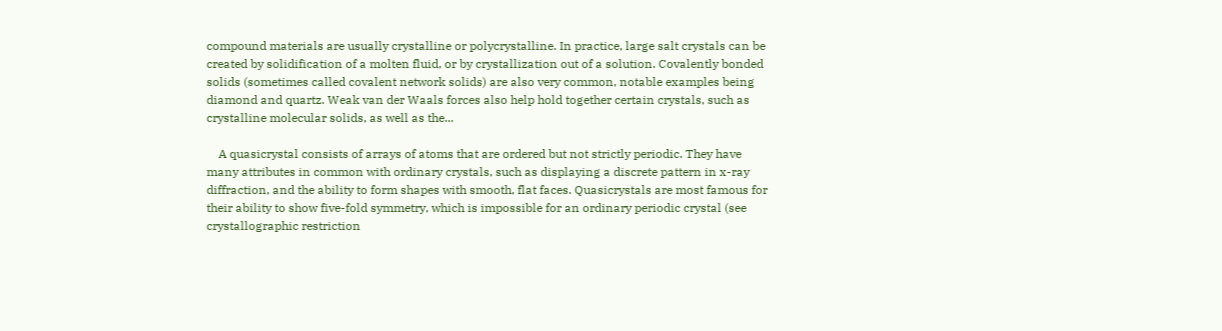compound materials are usually crystalline or polycrystalline. In practice, large salt crystals can be created by solidification of a molten fluid, or by crystallization out of a solution. Covalently bonded solids (sometimes called covalent network solids) are also very common, notable examples being diamond and quartz. Weak van der Waals forces also help hold together certain crystals, such as crystalline molecular solids, as well as the...

    A quasicrystal consists of arrays of atoms that are ordered but not strictly periodic. They have many attributes in common with ordinary crystals, such as displaying a discrete pattern in x-ray diffraction, and the ability to form shapes with smooth, flat faces. Quasicrystals are most famous for their ability to show five-fold symmetry, which is impossible for an ordinary periodic crystal (see crystallographic restriction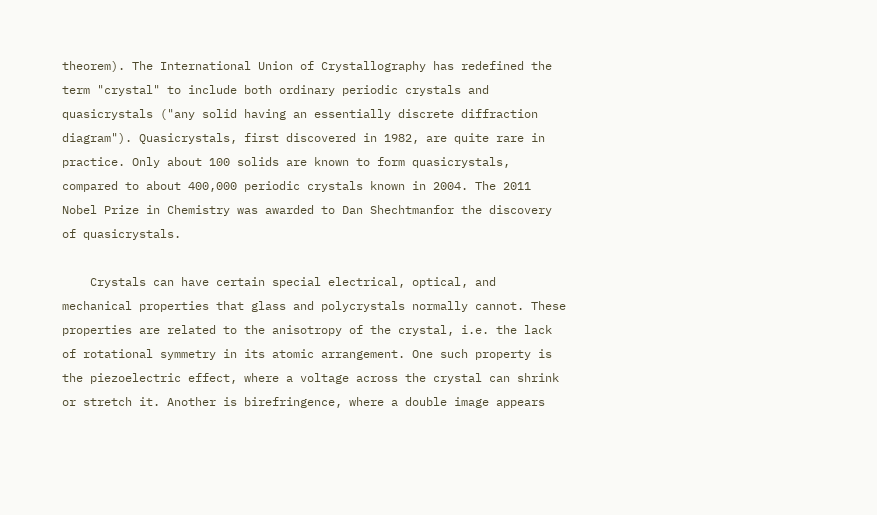theorem). The International Union of Crystallography has redefined the term "crystal" to include both ordinary periodic crystals and quasicrystals ("any solid having an essentially discrete diffraction diagram"). Quasicrystals, first discovered in 1982, are quite rare in practice. Only about 100 solids are known to form quasicrystals, compared to about 400,000 periodic crystals known in 2004. The 2011 Nobel Prize in Chemistry was awarded to Dan Shechtmanfor the discovery of quasicrystals.

    Crystals can have certain special electrical, optical, and mechanical properties that glass and polycrystals normally cannot. These properties are related to the anisotropy of the crystal, i.e. the lack of rotational symmetry in its atomic arrangement. One such property is the piezoelectric effect, where a voltage across the crystal can shrink or stretch it. Another is birefringence, where a double image appears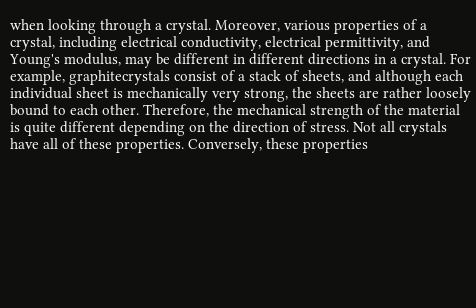when looking through a crystal. Moreover, various properties of a crystal, including electrical conductivity, electrical permittivity, and Young's modulus, may be different in different directions in a crystal. For example, graphitecrystals consist of a stack of sheets, and although each individual sheet is mechanically very strong, the sheets are rather loosely bound to each other. Therefore, the mechanical strength of the material is quite different depending on the direction of stress. Not all crystals have all of these properties. Conversely, these properties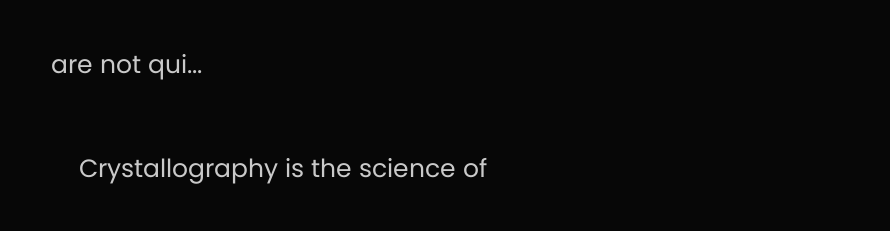are not qui...

    Crystallography is the science of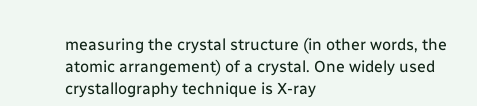measuring the crystal structure (in other words, the atomic arrangement) of a crystal. One widely used crystallography technique is X-ray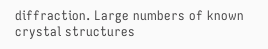diffraction. Large numbers of known crystal structures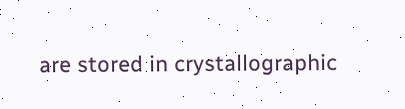are stored in crystallographic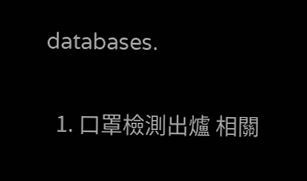databases.

  1. 口罩檢測出爐 相關